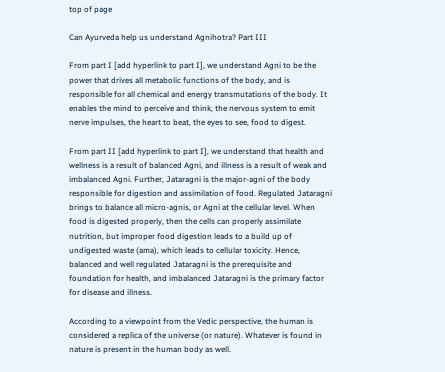top of page

Can Ayurveda help us understand Agnihotra? Part III

From part I [add hyperlink to part I], we understand Agni to be the power that drives all metabolic functions of the body, and is responsible for all chemical and energy transmutations of the body. It enables the mind to perceive and think, the nervous system to emit nerve impulses, the heart to beat, the eyes to see, food to digest.

From part II [add hyperlink to part I], we understand that health and wellness is a result of balanced Agni, and illness is a result of weak and imbalanced Agni. Further, Jataragni is the major-agni of the body responsible for digestion and assimilation of food. Regulated Jataragni brings to balance all micro-agnis, or Agni at the cellular level. When food is digested properly, then the cells can properly assimilate nutrition, but improper food digestion leads to a build up of undigested waste (ama), which leads to cellular toxicity. Hence, balanced and well regulated Jataragni is the prerequisite and foundation for health, and imbalanced Jataragni is the primary factor for disease and illness.

According to a viewpoint from the Vedic perspective, the human is considered a replica of the universe (or nature). Whatever is found in nature is present in the human body as well.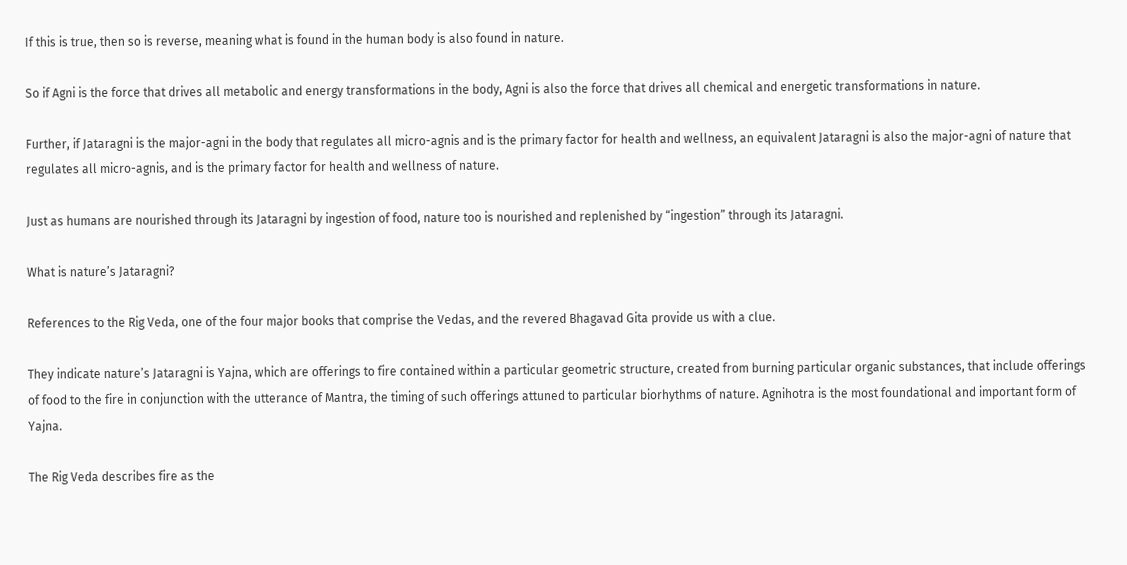If this is true, then so is reverse, meaning what is found in the human body is also found in nature.

So if Agni is the force that drives all metabolic and energy transformations in the body, Agni is also the force that drives all chemical and energetic transformations in nature.

Further, if Jataragni is the major-agni in the body that regulates all micro-agnis and is the primary factor for health and wellness, an equivalent Jataragni is also the major-agni of nature that regulates all micro-agnis, and is the primary factor for health and wellness of nature.

Just as humans are nourished through its Jataragni by ingestion of food, nature too is nourished and replenished by “ingestion” through its Jataragni.

What is nature’s Jataragni?

References to the Rig Veda, one of the four major books that comprise the Vedas, and the revered Bhagavad Gita provide us with a clue.

They indicate nature’s Jataragni is Yajna, which are offerings to fire contained within a particular geometric structure, created from burning particular organic substances, that include offerings of food to the fire in conjunction with the utterance of Mantra, the timing of such offerings attuned to particular biorhythms of nature. Agnihotra is the most foundational and important form of Yajna.

The Rig Veda describes fire as the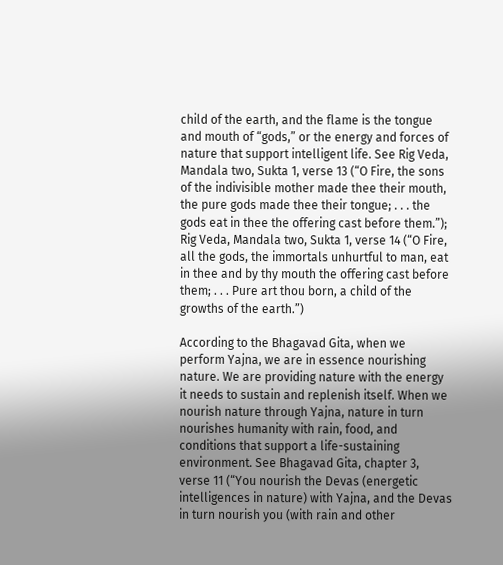child of the earth, and the flame is the tongue and mouth of “gods,” or the energy and forces of nature that support intelligent life. See Rig Veda, Mandala two, Sukta 1, verse 13 (“O Fire, the sons of the indivisible mother made thee their mouth, the pure gods made thee their tongue; . . . the gods eat in thee the offering cast before them.”); Rig Veda, Mandala two, Sukta 1, verse 14 (“O Fire, all the gods, the immortals unhurtful to man, eat in thee and by thy mouth the offering cast before them; . . . Pure art thou born, a child of the growths of the earth.”)

According to the Bhagavad Gita, when we perform Yajna, we are in essence nourishing nature. We are providing nature with the energy it needs to sustain and replenish itself. When we nourish nature through Yajna, nature in turn nourishes humanity with rain, food, and conditions that support a life-sustaining environment. See Bhagavad Gita, chapter 3, verse 11 (“You nourish the Devas (energetic intelligences in nature) with Yajna, and the Devas in turn nourish you (with rain and other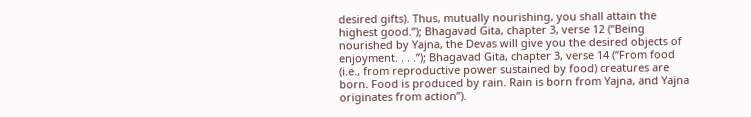desired gifts). Thus, mutually nourishing, you shall attain the highest good.”); Bhagavad Gita, chapter 3, verse 12 (“Being nourished by Yajna, the Devas will give you the desired objects of enjoyment. . . .”); Bhagavad Gita, chapter 3, verse 14 (“From food (i.e., from reproductive power sustained by food) creatures are born. Food is produced by rain. Rain is born from Yajna, and Yajna originates from action”).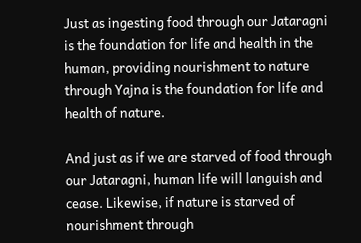Just as ingesting food through our Jataragni is the foundation for life and health in the human, providing nourishment to nature through Yajna is the foundation for life and health of nature.

And just as if we are starved of food through our Jataragni, human life will languish and cease. Likewise, if nature is starved of nourishment through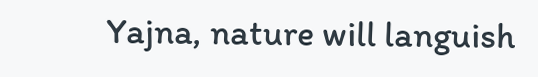Yajna, nature will languish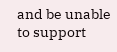and be unable to support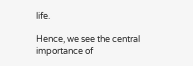life.

Hence, we see the central importance of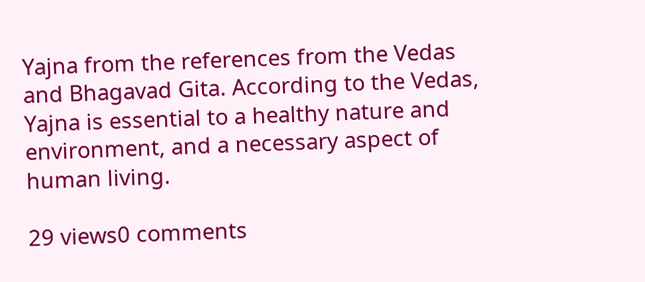Yajna from the references from the Vedas and Bhagavad Gita. According to the Vedas, Yajna is essential to a healthy nature and environment, and a necessary aspect of human living.

29 views0 comments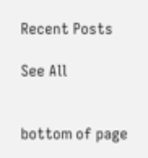Recent Posts

See All


bottom of page